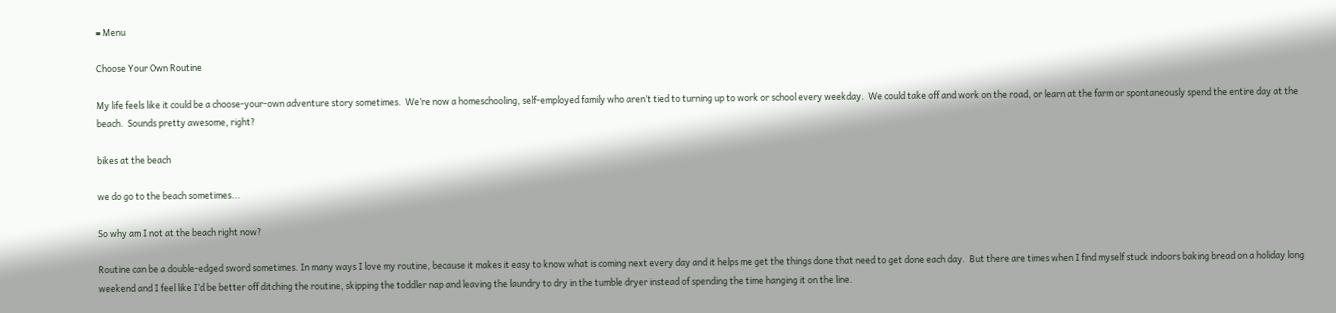≡ Menu

Choose Your Own Routine

My life feels like it could be a choose-your-own adventure story sometimes.  We’re now a homeschooling, self-employed family who aren’t tied to turning up to work or school every weekday.  We could take off and work on the road, or learn at the farm or spontaneously spend the entire day at the beach.  Sounds pretty awesome, right?

bikes at the beach

we do go to the beach sometimes...

So why am I not at the beach right now?

Routine can be a double-edged sword sometimes. In many ways I love my routine, because it makes it easy to know what is coming next every day and it helps me get the things done that need to get done each day.  But there are times when I find myself stuck indoors baking bread on a holiday long weekend and I feel like I’d be better off ditching the routine, skipping the toddler nap and leaving the laundry to dry in the tumble dryer instead of spending the time hanging it on the line.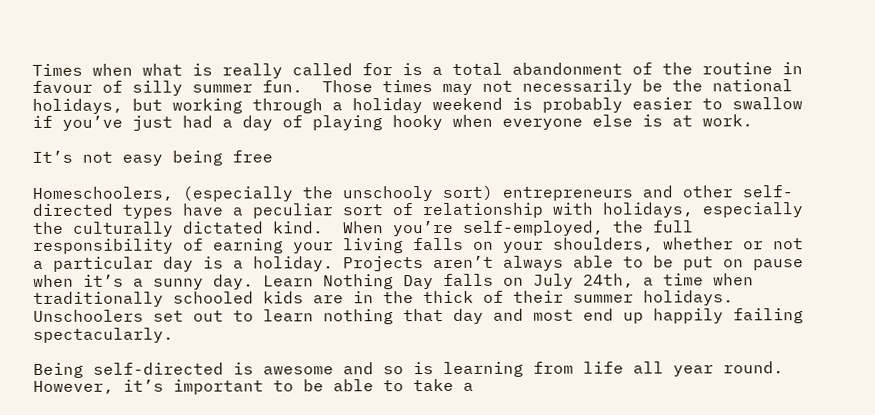Times when what is really called for is a total abandonment of the routine in favour of silly summer fun.  Those times may not necessarily be the national holidays, but working through a holiday weekend is probably easier to swallow if you’ve just had a day of playing hooky when everyone else is at work.

It’s not easy being free

Homeschoolers, (especially the unschooly sort) entrepreneurs and other self-directed types have a peculiar sort of relationship with holidays, especially the culturally dictated kind.  When you’re self-employed, the full responsibility of earning your living falls on your shoulders, whether or not a particular day is a holiday. Projects aren’t always able to be put on pause when it’s a sunny day. Learn Nothing Day falls on July 24th, a time when traditionally schooled kids are in the thick of their summer holidays.  Unschoolers set out to learn nothing that day and most end up happily failing spectacularly.

Being self-directed is awesome and so is learning from life all year round.  However, it’s important to be able to take a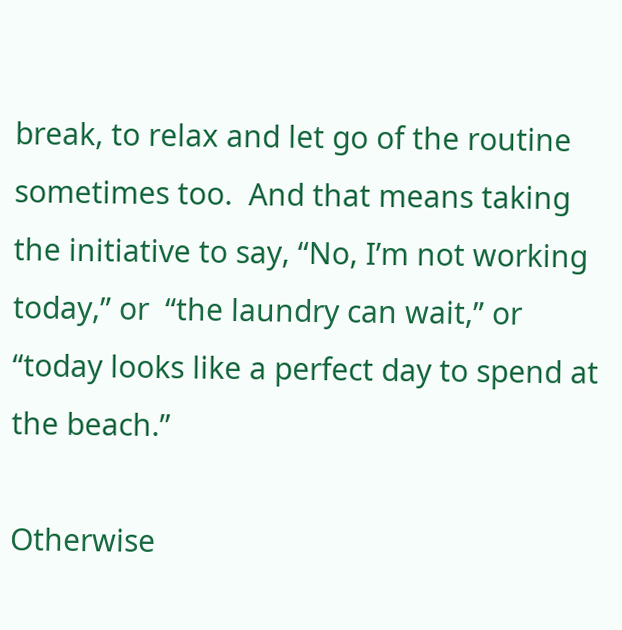break, to relax and let go of the routine sometimes too.  And that means taking the initiative to say, “No, I’m not working today,” or  “the laundry can wait,” or “today looks like a perfect day to spend at the beach.”

Otherwise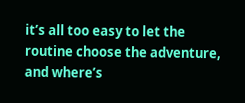it’s all too easy to let the routine choose the adventure, and where’s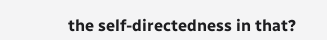the self-directedness in that?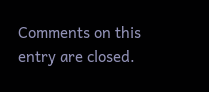Comments on this entry are closed.